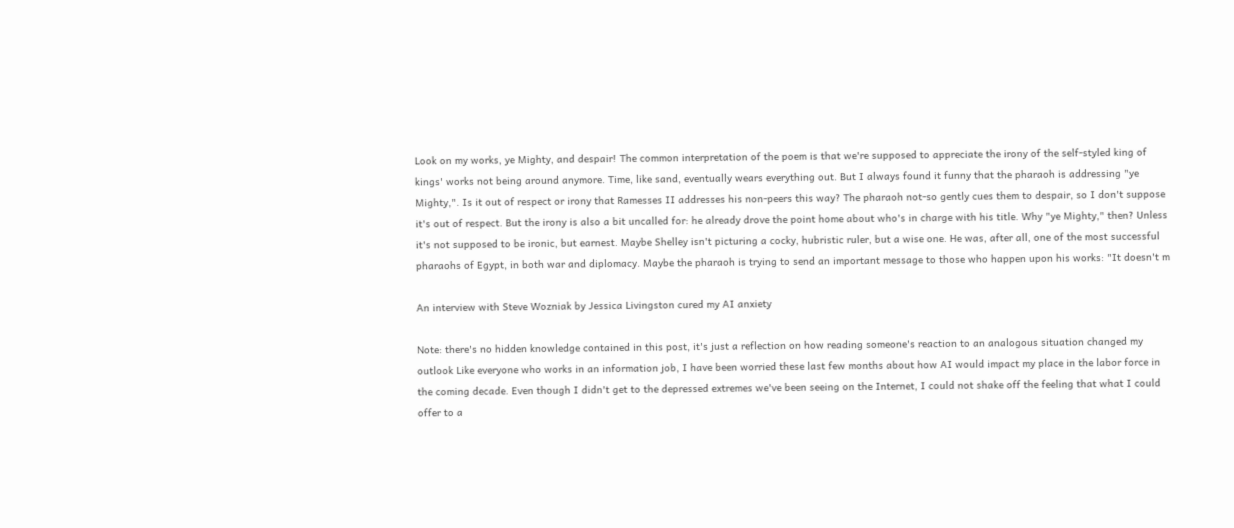Look on my works, ye Mighty, and despair! The common interpretation of the poem is that we're supposed to appreciate the irony of the self-styled king of kings' works not being around anymore. Time, like sand, eventually wears everything out. But I always found it funny that the pharaoh is addressing "ye Mighty,". Is it out of respect or irony that Ramesses II addresses his non-peers this way? The pharaoh not-so gently cues them to despair, so I don't suppose it's out of respect. But the irony is also a bit uncalled for: he already drove the point home about who's in charge with his title. Why "ye Mighty," then? Unless it's not supposed to be ironic, but earnest. Maybe Shelley isn't picturing a cocky, hubristic ruler, but a wise one. He was, after all, one of the most successful pharaohs of Egypt, in both war and diplomacy. Maybe the pharaoh is trying to send an important message to those who happen upon his works: "It doesn't m

An interview with Steve Wozniak by Jessica Livingston cured my AI anxiety

Note: there's no hidden knowledge contained in this post, it's just a reflection on how reading someone's reaction to an analogous situation changed my outlook Like everyone who works in an information job, I have been worried these last few months about how AI would impact my place in the labor force in the coming decade. Even though I didn't get to the depressed extremes we've been seeing on the Internet, I could not shake off the feeling that what I could offer to a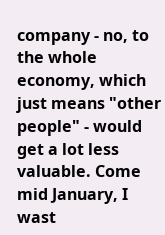company - no, to the whole economy, which just means "other people" - would get a lot less valuable. Come mid January, I wast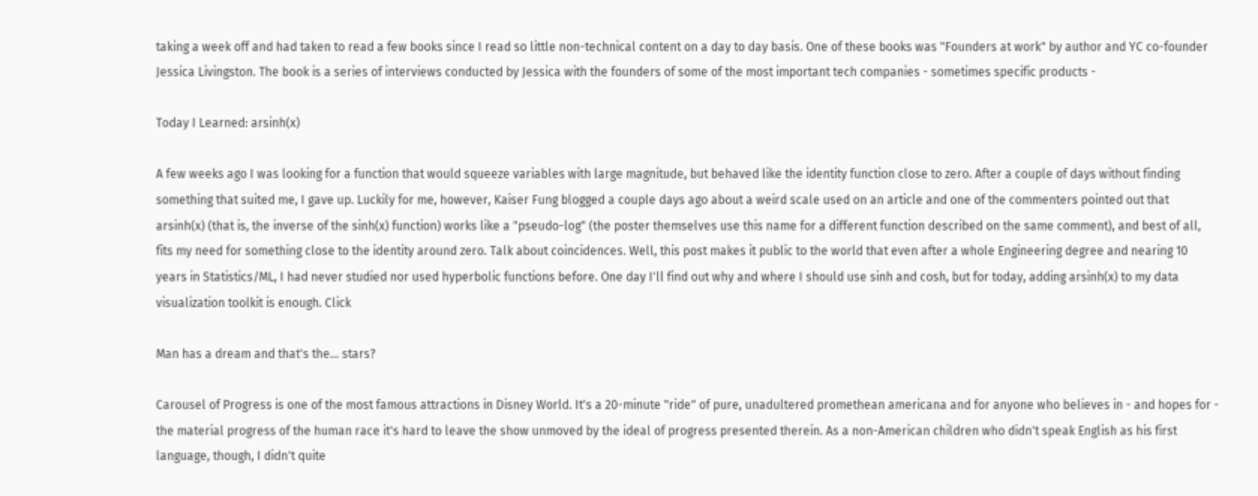taking a week off and had taken to read a few books since I read so little non-technical content on a day to day basis. One of these books was "Founders at work" by author and YC co-founder Jessica Livingston. The book is a series of interviews conducted by Jessica with the founders of some of the most important tech companies - sometimes specific products -

Today I Learned: arsinh(x)

A few weeks ago I was looking for a function that would squeeze variables with large magnitude, but behaved like the identity function close to zero. After a couple of days without finding something that suited me, I gave up. Luckily for me, however, Kaiser Fung blogged a couple days ago about a weird scale used on an article and one of the commenters pointed out that arsinh(x) (that is, the inverse of the sinh(x) function) works like a "pseudo-log" (the poster themselves use this name for a different function described on the same comment), and best of all, fits my need for something close to the identity around zero. Talk about coincidences. Well, this post makes it public to the world that even after a whole Engineering degree and nearing 10 years in Statistics/ML, I had never studied nor used hyperbolic functions before. One day I'll find out why and where I should use sinh and cosh, but for today, adding arsinh(x) to my data visualization toolkit is enough. Click

Man has a dream and that's the... stars?

Carousel of Progress is one of the most famous attractions in Disney World. It's a 20-minute "ride" of pure, unadultered promethean americana and for anyone who believes in - and hopes for - the material progress of the human race it's hard to leave the show unmoved by the ideal of progress presented therein. As a non-American children who didn't speak English as his first language, though, I didn't quite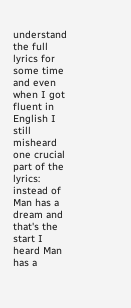understand the full lyrics for some time and even when I got fluent in English I still misheard one crucial part of the lyrics: instead of Man has a dream and that's the start I heard Man has a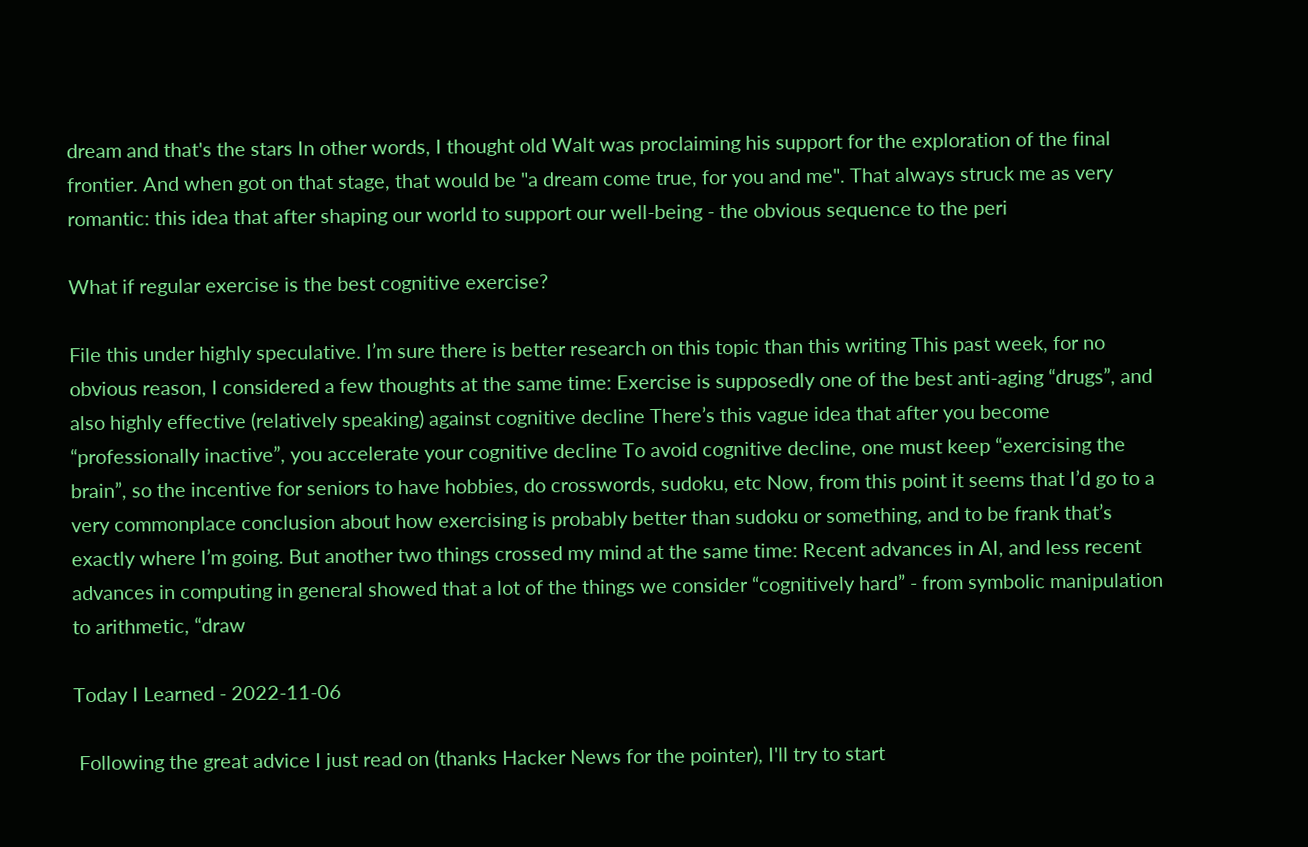dream and that's the stars In other words, I thought old Walt was proclaiming his support for the exploration of the final frontier. And when got on that stage, that would be "a dream come true, for you and me". That always struck me as very romantic: this idea that after shaping our world to support our well-being - the obvious sequence to the peri

What if regular exercise is the best cognitive exercise?

File this under highly speculative. I’m sure there is better research on this topic than this writing This past week, for no obvious reason, I considered a few thoughts at the same time: Exercise is supposedly one of the best anti-aging “drugs”, and also highly effective (relatively speaking) against cognitive decline There’s this vague idea that after you become “professionally inactive”, you accelerate your cognitive decline To avoid cognitive decline, one must keep “exercising the brain”, so the incentive for seniors to have hobbies, do crosswords, sudoku, etc Now, from this point it seems that I’d go to a very commonplace conclusion about how exercising is probably better than sudoku or something, and to be frank that’s exactly where I’m going. But another two things crossed my mind at the same time: Recent advances in AI, and less recent advances in computing in general showed that a lot of the things we consider “cognitively hard” - from symbolic manipulation to arithmetic, “draw

Today I Learned - 2022-11-06

 Following the great advice I just read on (thanks Hacker News for the pointer), I'll try to start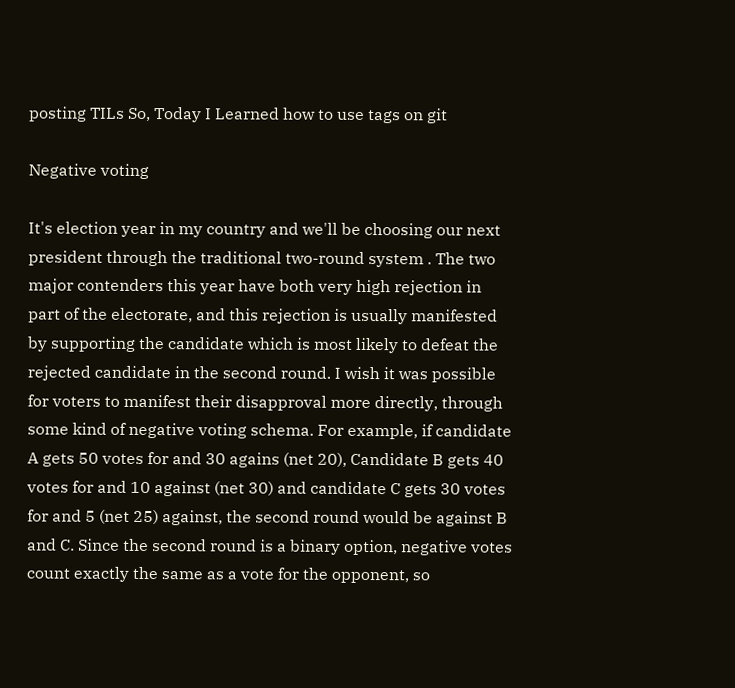posting TILs So, Today I Learned how to use tags on git

Negative voting

It's election year in my country and we'll be choosing our next president through the traditional two-round system . The two major contenders this year have both very high rejection in part of the electorate, and this rejection is usually manifested by supporting the candidate which is most likely to defeat the rejected candidate in the second round. I wish it was possible for voters to manifest their disapproval more directly, through some kind of negative voting schema. For example, if candidate A gets 50 votes for and 30 agains (net 20), Candidate B gets 40 votes for and 10 against (net 30) and candidate C gets 30 votes for and 5 (net 25) against, the second round would be against B and C. Since the second round is a binary option, negative votes count exactly the same as a vote for the opponent, so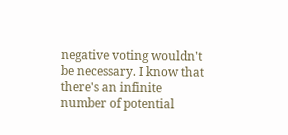negative voting wouldn't be necessary. I know that there's an infinite number of potential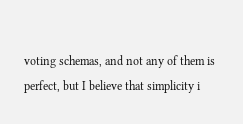voting schemas, and not any of them is perfect, but I believe that simplicity i